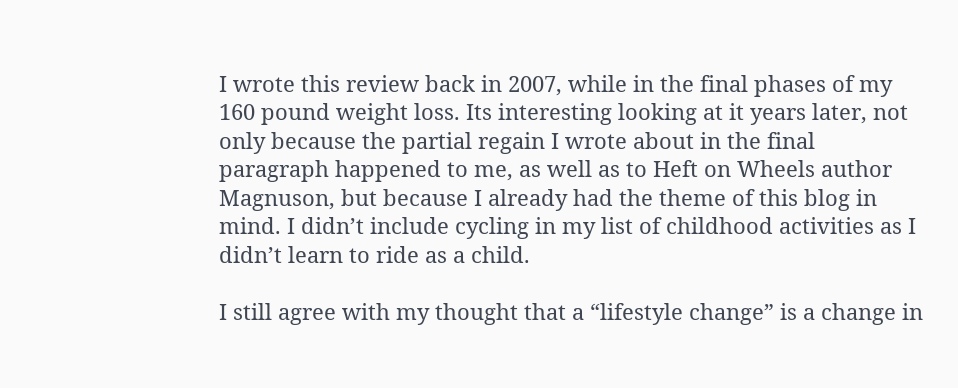I wrote this review back in 2007, while in the final phases of my 160 pound weight loss. Its interesting looking at it years later, not only because the partial regain I wrote about in the final paragraph happened to me, as well as to Heft on Wheels author Magnuson, but because I already had the theme of this blog in mind. I didn’t include cycling in my list of childhood activities as I didn’t learn to ride as a child.

I still agree with my thought that a “lifestyle change” is a change in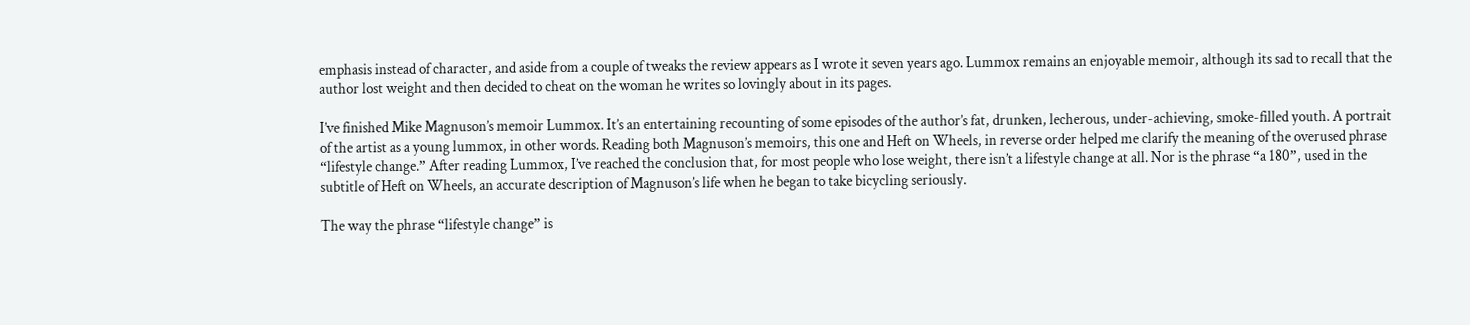emphasis instead of character, and aside from a couple of tweaks the review appears as I wrote it seven years ago. Lummox remains an enjoyable memoir, although its sad to recall that the author lost weight and then decided to cheat on the woman he writes so lovingly about in its pages.

I’ve finished Mike Magnuson’s memoir Lummox. It’s an entertaining recounting of some episodes of the author’s fat, drunken, lecherous, under-achieving, smoke-filled youth. A portrait of the artist as a young lummox, in other words. Reading both Magnuson’s memoirs, this one and Heft on Wheels, in reverse order helped me clarify the meaning of the overused phrase “lifestyle change.” After reading Lummox, I’ve reached the conclusion that, for most people who lose weight, there isn’t a lifestyle change at all. Nor is the phrase “a 180”, used in the subtitle of Heft on Wheels, an accurate description of Magnuson’s life when he began to take bicycling seriously.

The way the phrase “lifestyle change” is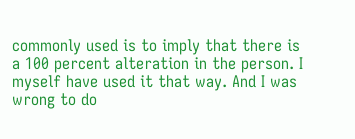commonly used is to imply that there is a 100 percent alteration in the person. I myself have used it that way. And I was wrong to do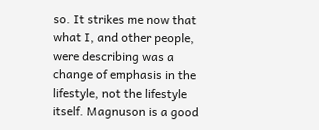so. It strikes me now that what I, and other people, were describing was a change of emphasis in the lifestyle, not the lifestyle itself. Magnuson is a good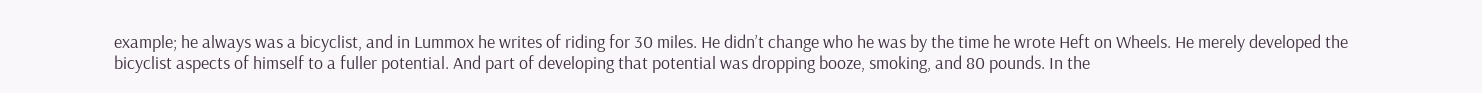example; he always was a bicyclist, and in Lummox he writes of riding for 30 miles. He didn’t change who he was by the time he wrote Heft on Wheels. He merely developed the bicyclist aspects of himself to a fuller potential. And part of developing that potential was dropping booze, smoking, and 80 pounds. In the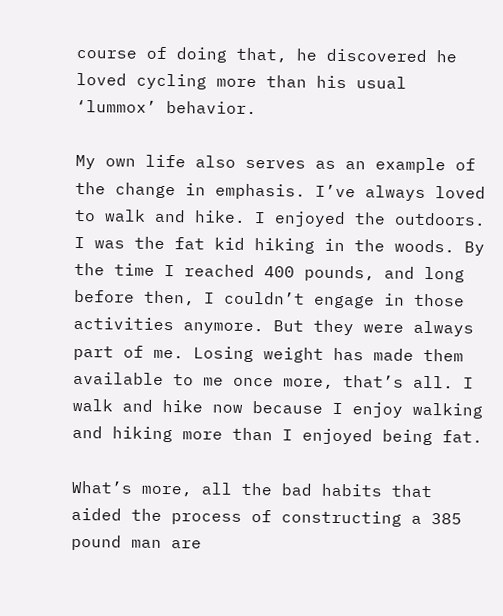course of doing that, he discovered he loved cycling more than his usual ‘lummox’ behavior.

My own life also serves as an example of the change in emphasis. I’ve always loved to walk and hike. I enjoyed the outdoors. I was the fat kid hiking in the woods. By the time I reached 400 pounds, and long before then, I couldn’t engage in those activities anymore. But they were always part of me. Losing weight has made them available to me once more, that’s all. I walk and hike now because I enjoy walking and hiking more than I enjoyed being fat.

What’s more, all the bad habits that aided the process of constructing a 385 pound man are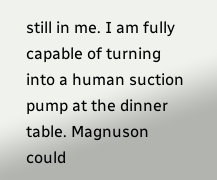still in me. I am fully capable of turning into a human suction pump at the dinner table. Magnuson could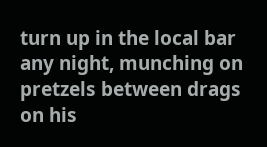turn up in the local bar any night, munching on pretzels between drags on his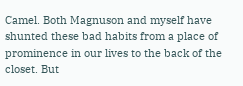Camel. Both Magnuson and myself have shunted these bad habits from a place of prominence in our lives to the back of the closet. But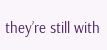they’re still with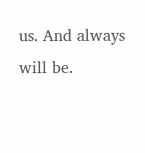us. And always will be.